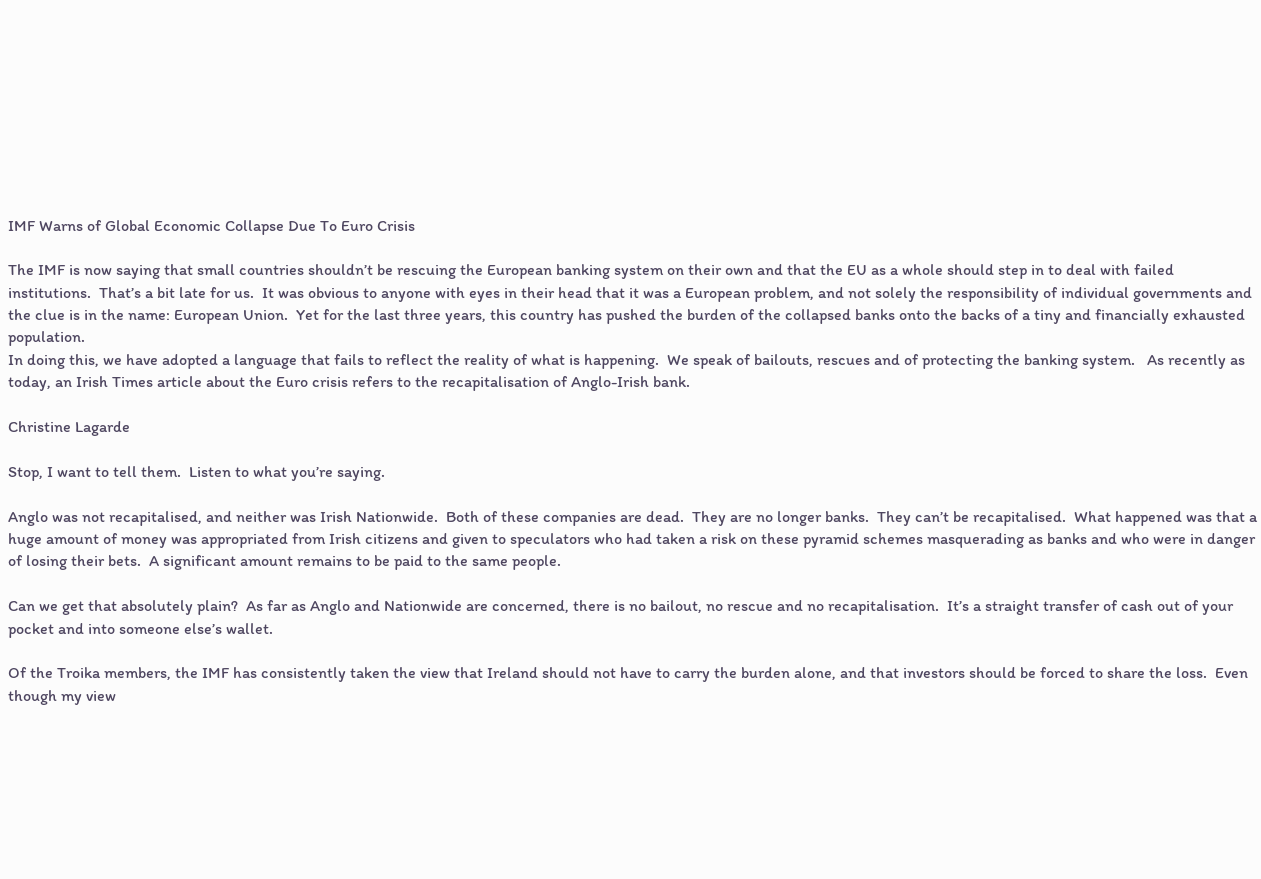IMF Warns of Global Economic Collapse Due To Euro Crisis

The IMF is now saying that small countries shouldn’t be rescuing the European banking system on their own and that the EU as a whole should step in to deal with failed institutions.  That’s a bit late for us.  It was obvious to anyone with eyes in their head that it was a European problem, and not solely the responsibility of individual governments and the clue is in the name: European Union.  Yet for the last three years, this country has pushed the burden of the collapsed banks onto the backs of a tiny and financially exhausted population.
In doing this, we have adopted a language that fails to reflect the reality of what is happening.  We speak of bailouts, rescues and of protecting the banking system.   As recently as today, an Irish Times article about the Euro crisis refers to the recapitalisation of Anglo-Irish bank.

Christine Lagarde

Stop, I want to tell them.  Listen to what you’re saying.

Anglo was not recapitalised, and neither was Irish Nationwide.  Both of these companies are dead.  They are no longer banks.  They can’t be recapitalised.  What happened was that a huge amount of money was appropriated from Irish citizens and given to speculators who had taken a risk on these pyramid schemes masquerading as banks and who were in danger of losing their bets.  A significant amount remains to be paid to the same people.

Can we get that absolutely plain?  As far as Anglo and Nationwide are concerned, there is no bailout, no rescue and no recapitalisation.  It’s a straight transfer of cash out of your pocket and into someone else’s wallet.

Of the Troika members, the IMF has consistently taken the view that Ireland should not have to carry the burden alone, and that investors should be forced to share the loss.  Even though my view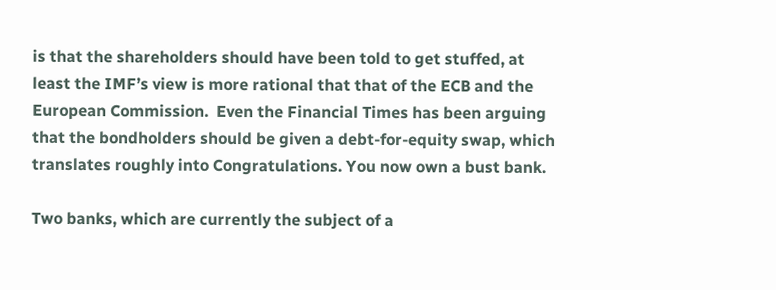is that the shareholders should have been told to get stuffed, at least the IMF’s view is more rational that that of the ECB and the European Commission.  Even the Financial Times has been arguing that the bondholders should be given a debt-for-equity swap, which translates roughly into Congratulations. You now own a bust bank.

Two banks, which are currently the subject of a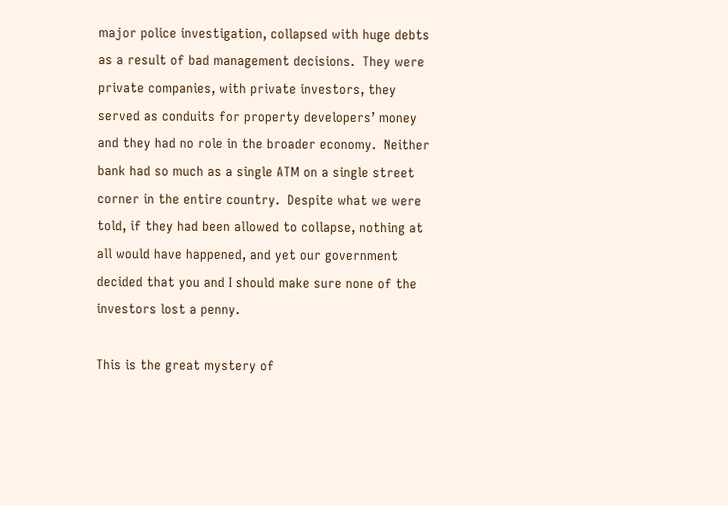major police investigation, collapsed with huge debts as a result of bad management decisions.  They were private companies, with private investors, they served as conduits for property developers’ money and they had no role in the broader economy.  Neither bank had so much as a single ATM on a single street corner in the entire country.  Despite what we were told, if they had been allowed to collapse, nothing at all would have happened, and yet our government decided that you and I should make sure none of the investors lost a penny.

This is the great mystery of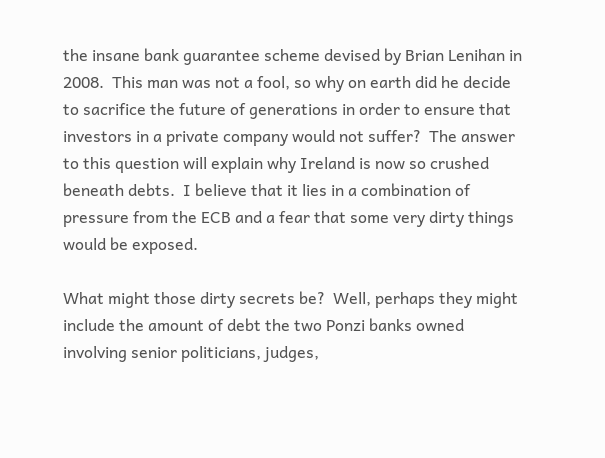the insane bank guarantee scheme devised by Brian Lenihan in 2008.  This man was not a fool, so why on earth did he decide to sacrifice the future of generations in order to ensure that investors in a private company would not suffer?  The answer to this question will explain why Ireland is now so crushed beneath debts.  I believe that it lies in a combination of pressure from the ECB and a fear that some very dirty things would be exposed.

What might those dirty secrets be?  Well, perhaps they might include the amount of debt the two Ponzi banks owned involving senior politicians, judges,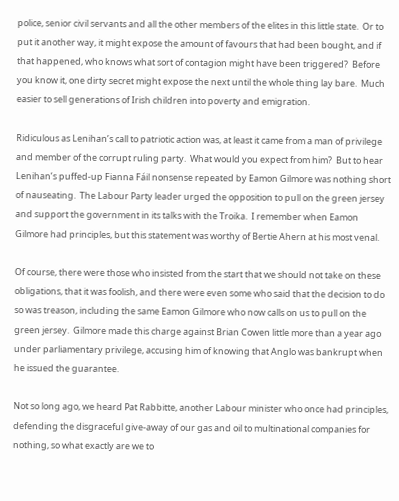police, senior civil servants and all the other members of the elites in this little state.  Or to put it another way, it might expose the amount of favours that had been bought, and if that happened, who knows what sort of contagion might have been triggered?  Before you know it, one dirty secret might expose the next until the whole thing lay bare.  Much easier to sell generations of Irish children into poverty and emigration.

Ridiculous as Lenihan’s call to patriotic action was, at least it came from a man of privilege and member of the corrupt ruling party.  What would you expect from him?  But to hear Lenihan’s puffed-up Fianna Fáil nonsense repeated by Eamon Gilmore was nothing short of nauseating.  The Labour Party leader urged the opposition to pull on the green jersey and support the government in its talks with the Troika.  I remember when Eamon Gilmore had principles, but this statement was worthy of Bertie Ahern at his most venal.

Of course, there were those who insisted from the start that we should not take on these obligations, that it was foolish, and there were even some who said that the decision to do so was treason, including the same Eamon Gilmore who now calls on us to pull on the green jersey.  Gilmore made this charge against Brian Cowen little more than a year ago under parliamentary privilege, accusing him of knowing that Anglo was bankrupt when he issued the guarantee.

Not so long ago, we heard Pat Rabbitte, another Labour minister who once had principles, defending the disgraceful give-away of our gas and oil to multinational companies for nothing, so what exactly are we to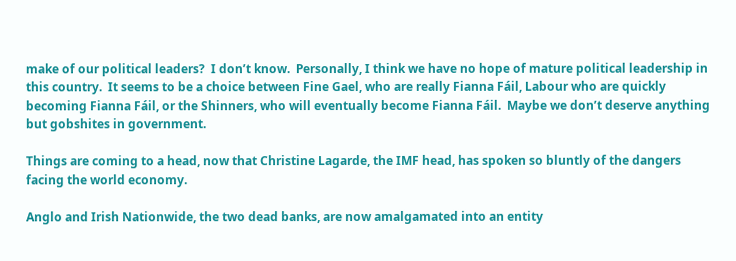make of our political leaders?  I don’t know.  Personally, I think we have no hope of mature political leadership in this country.  It seems to be a choice between Fine Gael, who are really Fianna Fáil, Labour who are quickly becoming Fianna Fáil, or the Shinners, who will eventually become Fianna Fáil.  Maybe we don’t deserve anything but gobshites in government.

Things are coming to a head, now that Christine Lagarde, the IMF head, has spoken so bluntly of the dangers facing the world economy.

Anglo and Irish Nationwide, the two dead banks, are now amalgamated into an entity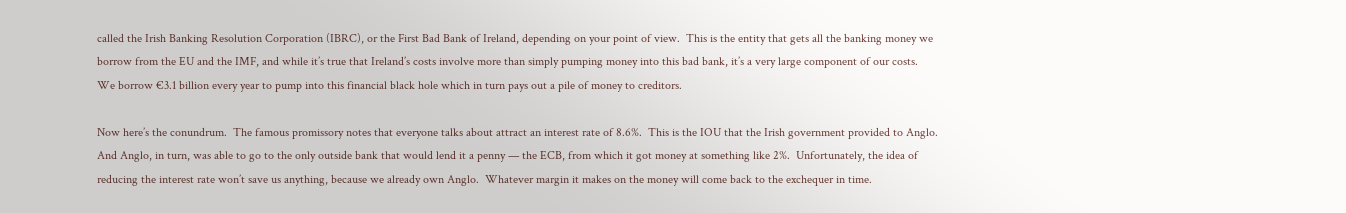called the Irish Banking Resolution Corporation (IBRC), or the First Bad Bank of Ireland, depending on your point of view.  This is the entity that gets all the banking money we borrow from the EU and the IMF, and while it’s true that Ireland’s costs involve more than simply pumping money into this bad bank, it’s a very large component of our costs.  We borrow €3.1 billion every year to pump into this financial black hole which in turn pays out a pile of money to creditors.

Now here’s the conundrum.  The famous promissory notes that everyone talks about attract an interest rate of 8.6%.  This is the IOU that the Irish government provided to Anglo.   And Anglo, in turn, was able to go to the only outside bank that would lend it a penny — the ECB, from which it got money at something like 2%.  Unfortunately, the idea of reducing the interest rate won’t save us anything, because we already own Anglo.  Whatever margin it makes on the money will come back to the exchequer in time.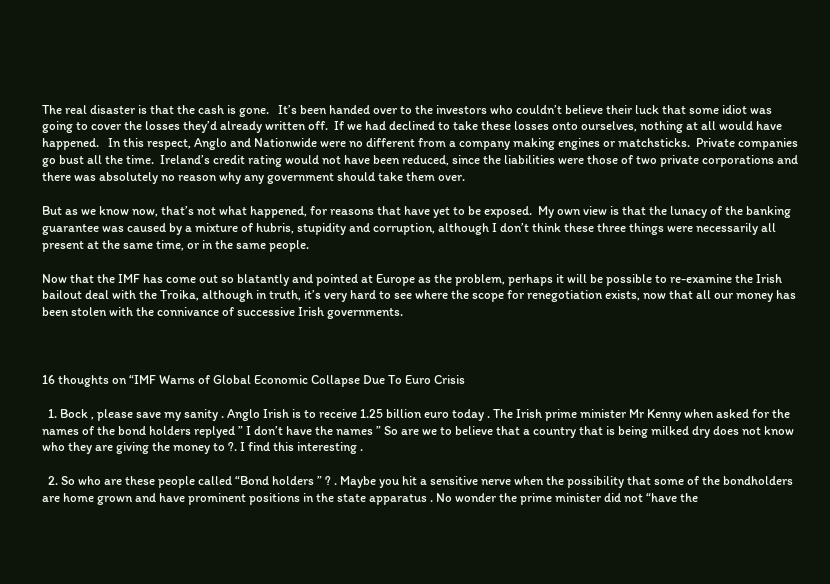The real disaster is that the cash is gone.   It’s been handed over to the investors who couldn’t believe their luck that some idiot was going to cover the losses they’d already written off.  If we had declined to take these losses onto ourselves, nothing at all would have happened.   In this respect, Anglo and Nationwide were no different from a company making engines or matchsticks.  Private companies go bust all the time.  Ireland’s credit rating would not have been reduced, since the liabilities were those of two private corporations and there was absolutely no reason why any government should take them over.

But as we know now, that’s not what happened, for reasons that have yet to be exposed.  My own view is that the lunacy of the banking guarantee was caused by a mixture of hubris, stupidity and corruption, although I don’t think these three things were necessarily all present at the same time, or in the same people.

Now that the IMF has come out so blatantly and pointed at Europe as the problem, perhaps it will be possible to re-examine the Irish bailout deal with the Troika, although in truth, it’s very hard to see where the scope for renegotiation exists, now that all our money has been stolen with the connivance of successive Irish governments.



16 thoughts on “IMF Warns of Global Economic Collapse Due To Euro Crisis

  1. Bock , please save my sanity . Anglo Irish is to receive 1.25 billion euro today . The Irish prime minister Mr Kenny when asked for the names of the bond holders replyed ” I don’t have the names ” So are we to believe that a country that is being milked dry does not know who they are giving the money to ?. I find this interesting .

  2. So who are these people called “Bond holders ” ? . Maybe you hit a sensitive nerve when the possibility that some of the bondholders are home grown and have prominent positions in the state apparatus . No wonder the prime minister did not “have the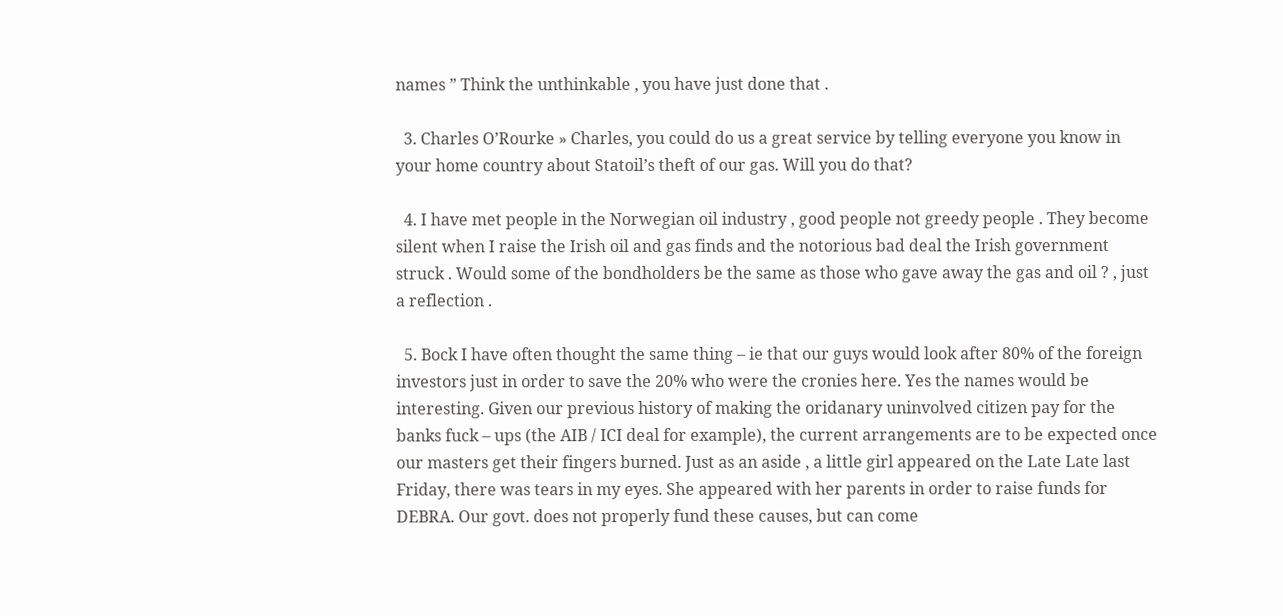names ” Think the unthinkable , you have just done that .

  3. Charles O’Rourke » Charles, you could do us a great service by telling everyone you know in your home country about Statoil’s theft of our gas. Will you do that?

  4. I have met people in the Norwegian oil industry , good people not greedy people . They become silent when I raise the Irish oil and gas finds and the notorious bad deal the Irish government struck . Would some of the bondholders be the same as those who gave away the gas and oil ? , just a reflection .

  5. Bock I have often thought the same thing – ie that our guys would look after 80% of the foreign investors just in order to save the 20% who were the cronies here. Yes the names would be interesting. Given our previous history of making the oridanary uninvolved citizen pay for the banks fuck – ups (the AIB / ICI deal for example), the current arrangements are to be expected once our masters get their fingers burned. Just as an aside , a little girl appeared on the Late Late last Friday, there was tears in my eyes. She appeared with her parents in order to raise funds for DEBRA. Our govt. does not properly fund these causes, but can come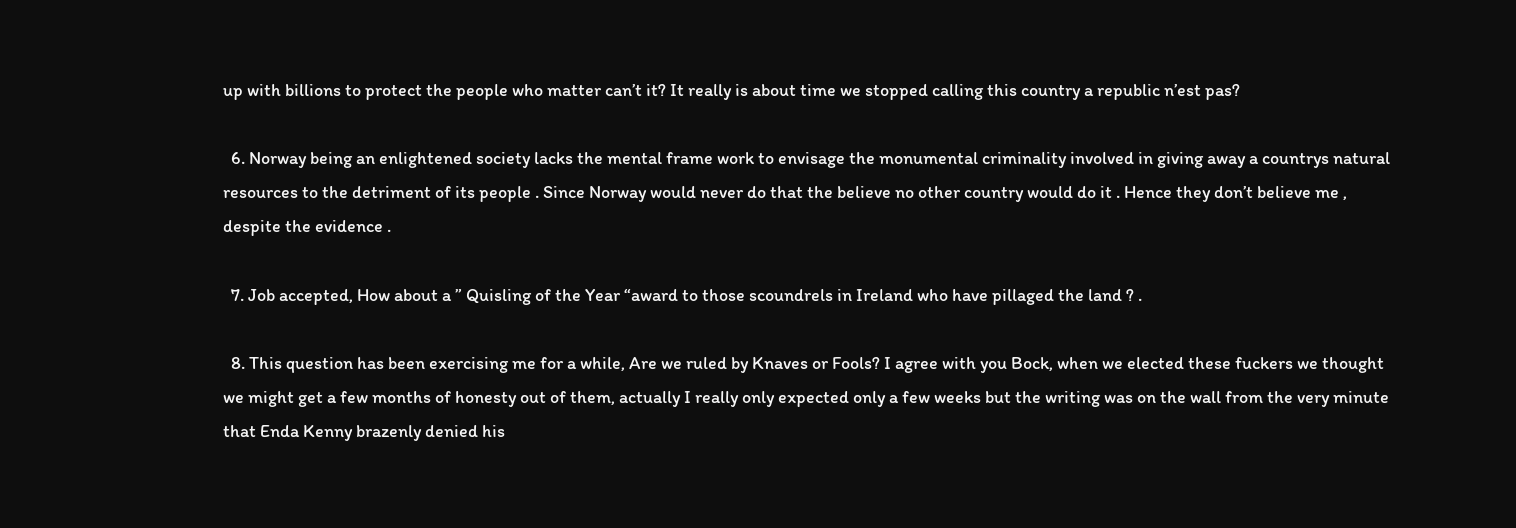up with billions to protect the people who matter can’t it? It really is about time we stopped calling this country a republic n’est pas?

  6. Norway being an enlightened society lacks the mental frame work to envisage the monumental criminality involved in giving away a countrys natural resources to the detriment of its people . Since Norway would never do that the believe no other country would do it . Hence they don’t believe me , despite the evidence .

  7. Job accepted, How about a ” Quisling of the Year “award to those scoundrels in Ireland who have pillaged the land ? .

  8. This question has been exercising me for a while, Are we ruled by Knaves or Fools? I agree with you Bock, when we elected these fuckers we thought we might get a few months of honesty out of them, actually I really only expected only a few weeks but the writing was on the wall from the very minute that Enda Kenny brazenly denied his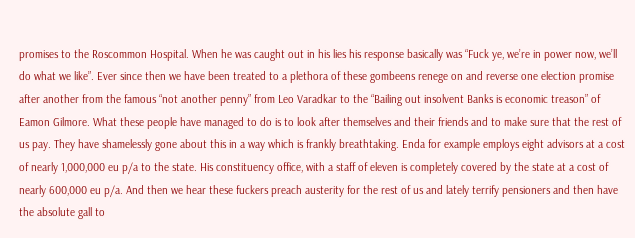promises to the Roscommon Hospital. When he was caught out in his lies his response basically was “Fuck ye, we’re in power now, we’ll do what we like”. Ever since then we have been treated to a plethora of these gombeens renege on and reverse one election promise after another from the famous “not another penny” from Leo Varadkar to the “Bailing out insolvent Banks is economic treason” of Eamon Gilmore. What these people have managed to do is to look after themselves and their friends and to make sure that the rest of us pay. They have shamelessly gone about this in a way which is frankly breathtaking. Enda for example employs eight advisors at a cost of nearly 1,000,000 eu p/a to the state. His constituency office, with a staff of eleven is completely covered by the state at a cost of nearly 600,000 eu p/a. And then we hear these fuckers preach austerity for the rest of us and lately terrify pensioners and then have the absolute gall to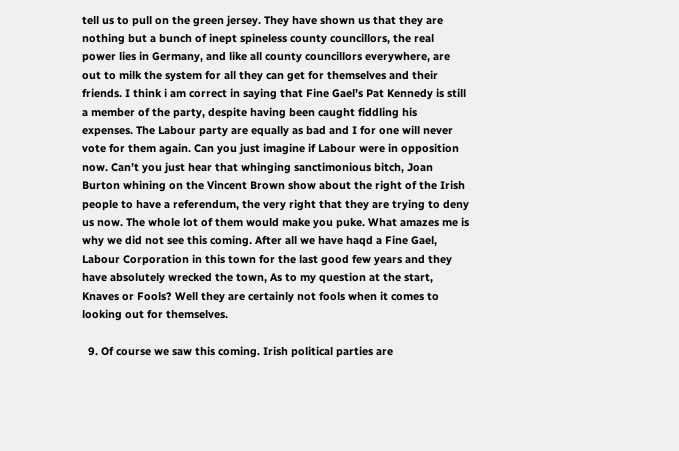tell us to pull on the green jersey. They have shown us that they are nothing but a bunch of inept spineless county councillors, the real power lies in Germany, and like all county councillors everywhere, are out to milk the system for all they can get for themselves and their friends. I think i am correct in saying that Fine Gael’s Pat Kennedy is still a member of the party, despite having been caught fiddling his expenses. The Labour party are equally as bad and I for one will never vote for them again. Can you just imagine if Labour were in opposition now. Can’t you just hear that whinging sanctimonious bitch, Joan Burton whining on the Vincent Brown show about the right of the Irish people to have a referendum, the very right that they are trying to deny us now. The whole lot of them would make you puke. What amazes me is why we did not see this coming. After all we have haqd a Fine Gael, Labour Corporation in this town for the last good few years and they have absolutely wrecked the town, As to my question at the start, Knaves or Fools? Well they are certainly not fools when it comes to looking out for themselves.

  9. Of course we saw this coming. Irish political parties are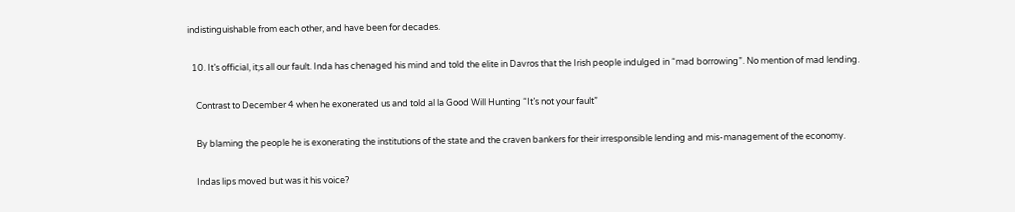indistinguishable from each other, and have been for decades.

  10. It’s official, it;s all our fault. Inda has chenaged his mind and told the elite in Davros that the Irish people indulged in “mad borrowing”. No mention of mad lending.

    Contrast to December 4 when he exonerated us and told al la Good Will Hunting “It’s not your fault”

    By blaming the people he is exonerating the institutions of the state and the craven bankers for their irresponsible lending and mis-management of the economy.

    Indas lips moved but was it his voice?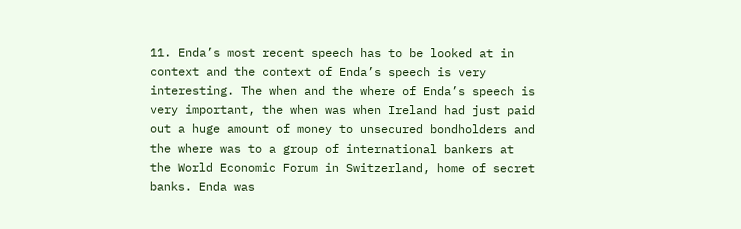11. Enda’s most recent speech has to be looked at in context and the context of Enda’s speech is very interesting. The when and the where of Enda’s speech is very important, the when was when Ireland had just paid out a huge amount of money to unsecured bondholders and the where was to a group of international bankers at the World Economic Forum in Switzerland, home of secret banks. Enda was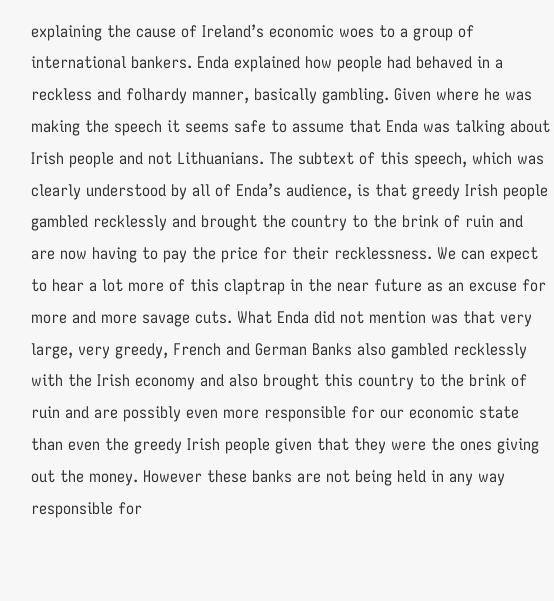explaining the cause of Ireland’s economic woes to a group of international bankers. Enda explained how people had behaved in a reckless and folhardy manner, basically gambling. Given where he was making the speech it seems safe to assume that Enda was talking about Irish people and not Lithuanians. The subtext of this speech, which was clearly understood by all of Enda’s audience, is that greedy Irish people gambled recklessly and brought the country to the brink of ruin and are now having to pay the price for their recklessness. We can expect to hear a lot more of this claptrap in the near future as an excuse for more and more savage cuts. What Enda did not mention was that very large, very greedy, French and German Banks also gambled recklessly with the Irish economy and also brought this country to the brink of ruin and are possibly even more responsible for our economic state than even the greedy Irish people given that they were the ones giving out the money. However these banks are not being held in any way responsible for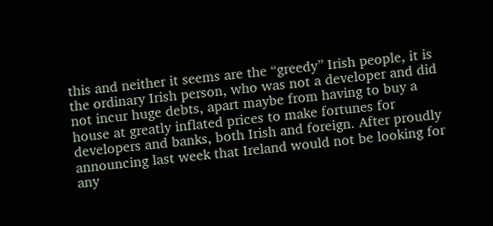this and neither it seems are the “greedy” Irish people, it is the ordinary Irish person, who was not a developer and did not incur huge debts, apart maybe from having to buy a house at greatly inflated prices to make fortunes for developers and banks, both Irish and foreign. After proudly announcing last week that Ireland would not be looking for any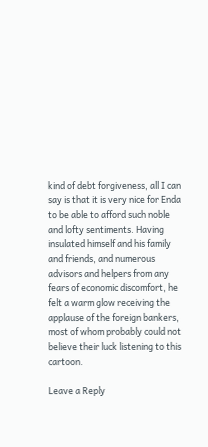kind of debt forgiveness, all I can say is that it is very nice for Enda to be able to afford such noble and lofty sentiments. Having insulated himself and his family and friends, and numerous advisors and helpers from any fears of economic discomfort, he felt a warm glow receiving the applause of the foreign bankers, most of whom probably could not believe their luck listening to this cartoon.

Leave a Reply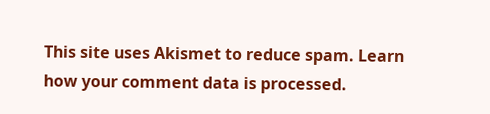This site uses Akismet to reduce spam. Learn how your comment data is processed.